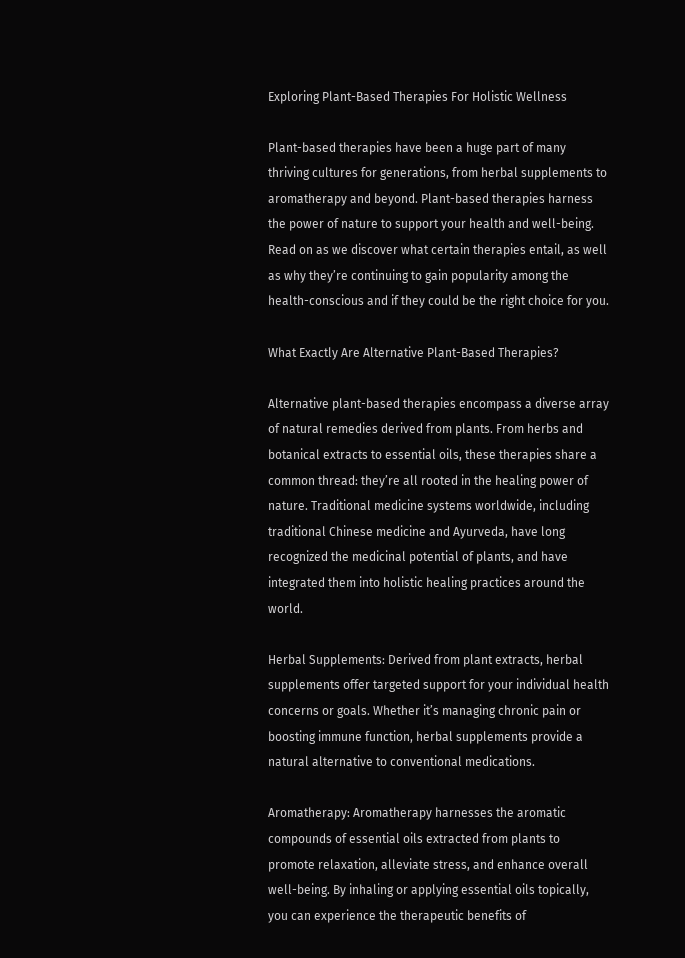Exploring Plant-Based Therapies For Holistic Wellness

Plant-based therapies have been a huge part of many thriving cultures for generations, from herbal supplements to aromatherapy and beyond. Plant-based therapies harness the power of nature to support your health and well-being. Read on as we discover what certain therapies entail, as well as why they’re continuing to gain popularity among the health-conscious and if they could be the right choice for you.

What Exactly Are Alternative Plant-Based Therapies?

Alternative plant-based therapies encompass a diverse array of natural remedies derived from plants. From herbs and botanical extracts to essential oils, these therapies share a common thread: they’re all rooted in the healing power of nature. Traditional medicine systems worldwide, including traditional Chinese medicine and Ayurveda, have long recognized the medicinal potential of plants, and have integrated them into holistic healing practices around the world.

Herbal Supplements: Derived from plant extracts, herbal supplements offer targeted support for your individual health concerns or goals. Whether it’s managing chronic pain or boosting immune function, herbal supplements provide a natural alternative to conventional medications.

Aromatherapy: Aromatherapy harnesses the aromatic compounds of essential oils extracted from plants to promote relaxation, alleviate stress, and enhance overall well-being. By inhaling or applying essential oils topically, you can experience the therapeutic benefits of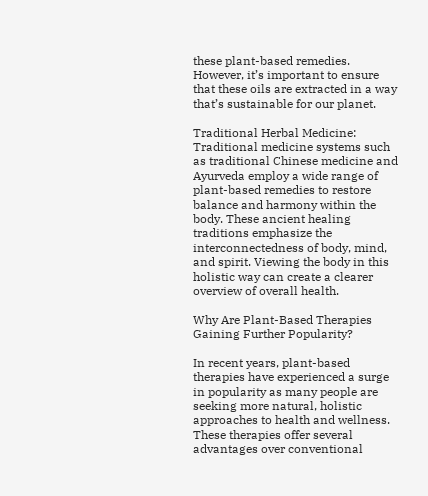these plant-based remedies. However, it’s important to ensure that these oils are extracted in a way that’s sustainable for our planet.

Traditional Herbal Medicine: Traditional medicine systems such as traditional Chinese medicine and Ayurveda employ a wide range of plant-based remedies to restore balance and harmony within the body. These ancient healing traditions emphasize the interconnectedness of body, mind, and spirit. Viewing the body in this holistic way can create a clearer overview of overall health.

Why Are Plant-Based Therapies Gaining Further Popularity?

In recent years, plant-based therapies have experienced a surge in popularity as many people are seeking more natural, holistic approaches to health and wellness. These therapies offer several advantages over conventional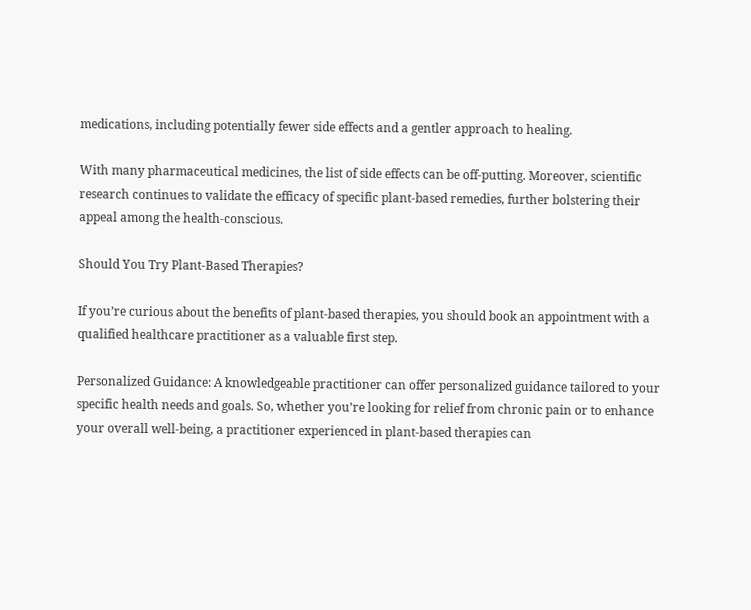medications, including potentially fewer side effects and a gentler approach to healing.

With many pharmaceutical medicines, the list of side effects can be off-putting. Moreover, scientific research continues to validate the efficacy of specific plant-based remedies, further bolstering their appeal among the health-conscious.

Should You Try Plant-Based Therapies?

If you’re curious about the benefits of plant-based therapies, you should book an appointment with a qualified healthcare practitioner as a valuable first step.

Personalized Guidance: A knowledgeable practitioner can offer personalized guidance tailored to your specific health needs and goals. So, whether you’re looking for relief from chronic pain or to enhance your overall well-being, a practitioner experienced in plant-based therapies can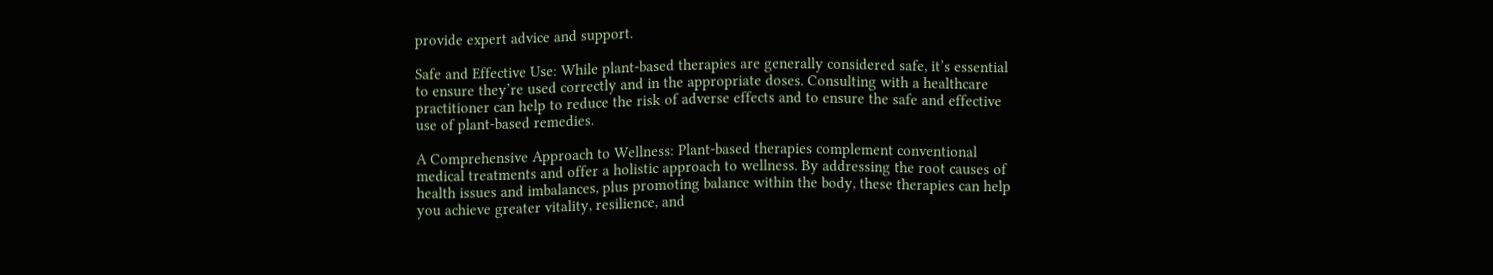provide expert advice and support.

Safe and Effective Use: While plant-based therapies are generally considered safe, it’s essential to ensure they’re used correctly and in the appropriate doses. Consulting with a healthcare practitioner can help to reduce the risk of adverse effects and to ensure the safe and effective use of plant-based remedies.

A Comprehensive Approach to Wellness: Plant-based therapies complement conventional medical treatments and offer a holistic approach to wellness. By addressing the root causes of health issues and imbalances, plus promoting balance within the body, these therapies can help you achieve greater vitality, resilience, and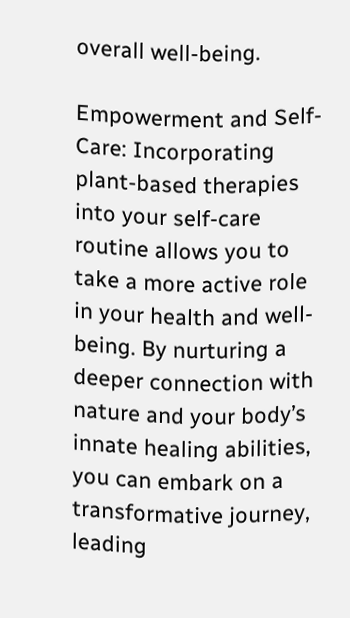overall well-being.

Empowerment and Self-Care: Incorporating plant-based therapies into your self-care routine allows you to take a more active role in your health and well-being. By nurturing a deeper connection with nature and your body’s innate healing abilities, you can embark on a transformative journey, leading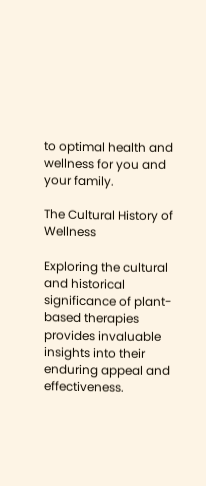to optimal health and wellness for you and your family.

The Cultural History of Wellness

Exploring the cultural and historical significance of plant-based therapies provides invaluable insights into their enduring appeal and effectiveness.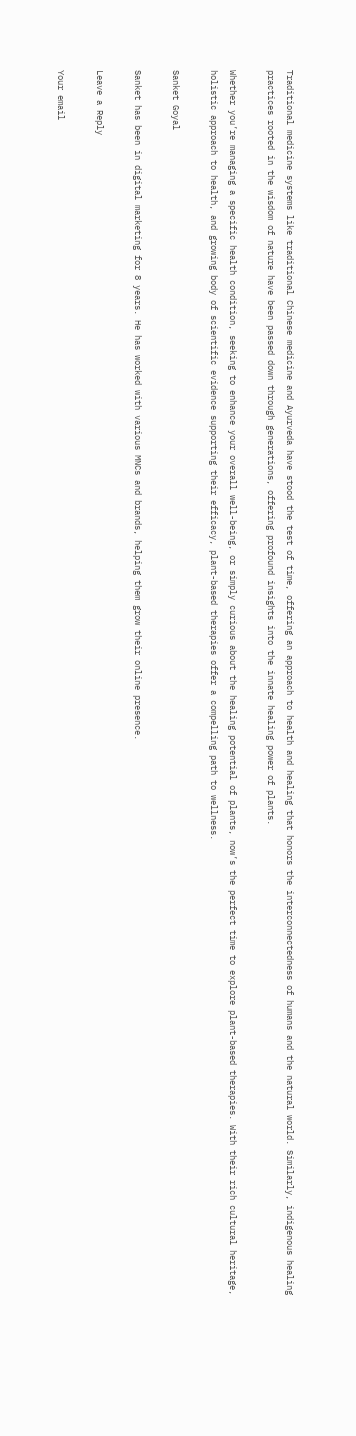Traditional medicine systems like traditional Chinese medicine and Ayurveda have stood the test of time, offering an approach to health and healing that honors the interconnectedness of humans and the natural world. Similarly, indigenous healing practices rooted in the wisdom of nature have been passed down through generations, offering profound insights into the innate healing power of plants.

Whether you’re managing a specific health condition, seeking to enhance your overall well-being, or simply curious about the healing potential of plants, now’s the perfect time to explore plant-based therapies. With their rich cultural heritage, holistic approach to health, and growing body of scientific evidence supporting their efficacy, plant-based therapies offer a compelling path to wellness.

Sanket Goyal

Sanket has been in digital marketing for 8 years. He has worked with various MNCs and brands, helping them grow their online presence.

Leave a Reply

Your email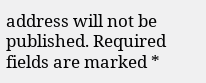address will not be published. Required fields are marked *